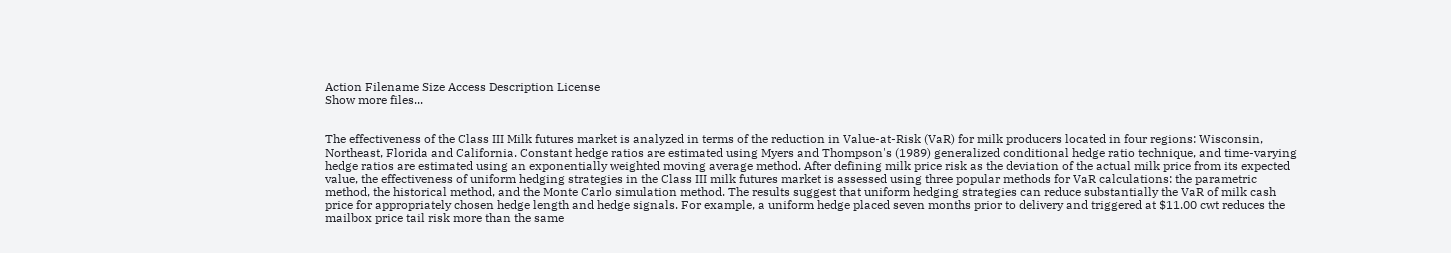Action Filename Size Access Description License
Show more files...


The effectiveness of the Class III Milk futures market is analyzed in terms of the reduction in Value-at-Risk (VaR) for milk producers located in four regions: Wisconsin, Northeast, Florida and California. Constant hedge ratios are estimated using Myers and Thompson's (1989) generalized conditional hedge ratio technique, and time-varying hedge ratios are estimated using an exponentially weighted moving average method. After defining milk price risk as the deviation of the actual milk price from its expected value, the effectiveness of uniform hedging strategies in the Class III milk futures market is assessed using three popular methods for VaR calculations: the parametric method, the historical method, and the Monte Carlo simulation method. The results suggest that uniform hedging strategies can reduce substantially the VaR of milk cash price for appropriately chosen hedge length and hedge signals. For example, a uniform hedge placed seven months prior to delivery and triggered at $11.00 cwt reduces the mailbox price tail risk more than the same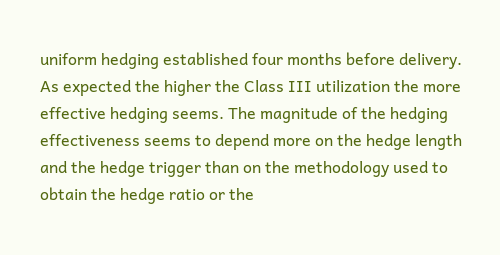uniform hedging established four months before delivery. As expected the higher the Class III utilization the more effective hedging seems. The magnitude of the hedging effectiveness seems to depend more on the hedge length and the hedge trigger than on the methodology used to obtain the hedge ratio or the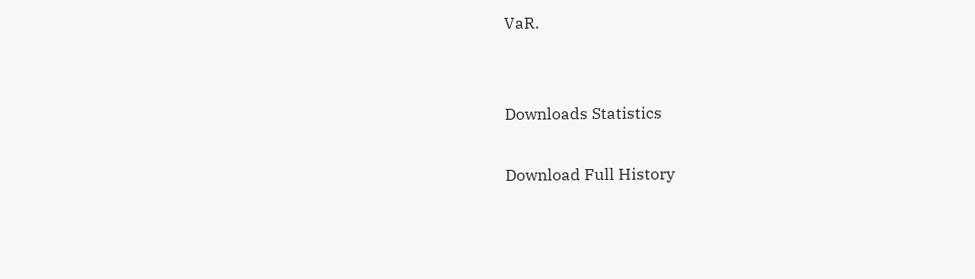VaR.


Downloads Statistics

Download Full History